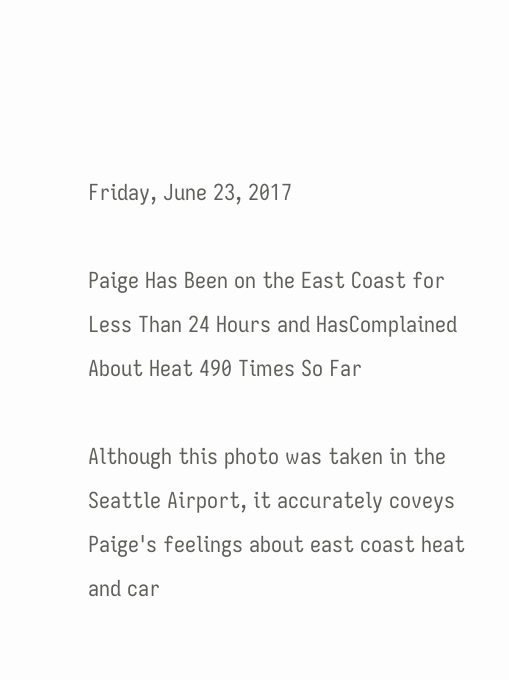Friday, June 23, 2017

Paige Has Been on the East Coast for Less Than 24 Hours and HasComplained About Heat 490 Times So Far

Although this photo was taken in the Seattle Airport, it accurately coveys Paige's feelings about east coast heat and car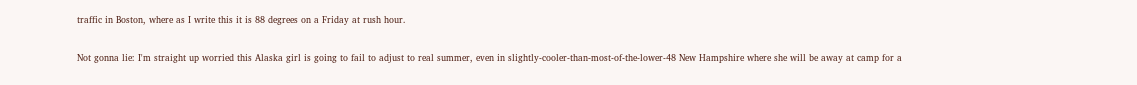traffic in Boston, where as I write this it is 88 degrees on a Friday at rush hour.

Not gonna lie: I'm straight up worried this Alaska girl is going to fail to adjust to real summer, even in slightly-cooler-than-most-of-the-lower-48 New Hampshire where she will be away at camp for a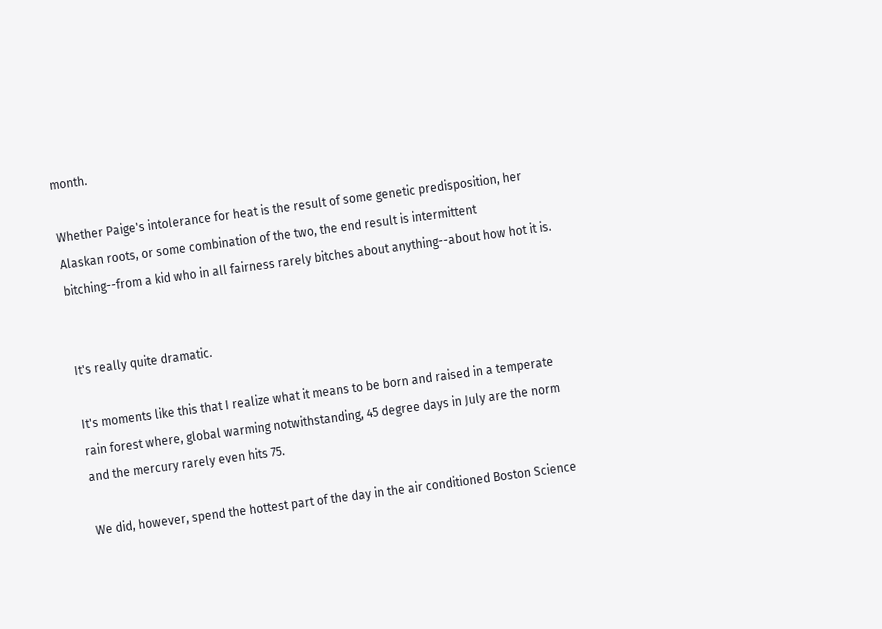month.

Whether Paige's intolerance for heat is the result of some genetic predisposition, her Alaskan roots, or some combination of the two, the end result is intermittent bitching--from a kid who in all fairness rarely bitches about anything--about how hot it is.


It's really quite dramatic.

It's moments like this that I realize what it means to be born and raised in a temperate rain forest where, global warming notwithstanding, 45 degree days in July are the norm and the mercury rarely even hits 75.

We did, however, spend the hottest part of the day in the air conditioned Boston Science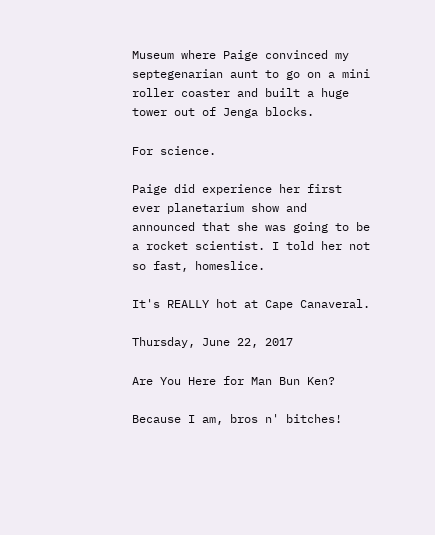Museum where Paige convinced my septegenarian aunt to go on a mini roller coaster and built a huge tower out of Jenga blocks.

For science.

Paige did experience her first ever planetarium show and announced that she was going to be a rocket scientist. I told her not so fast, homeslice.

It's REALLY hot at Cape Canaveral.

Thursday, June 22, 2017

Are You Here for Man Bun Ken?

Because I am, bros n' bitches!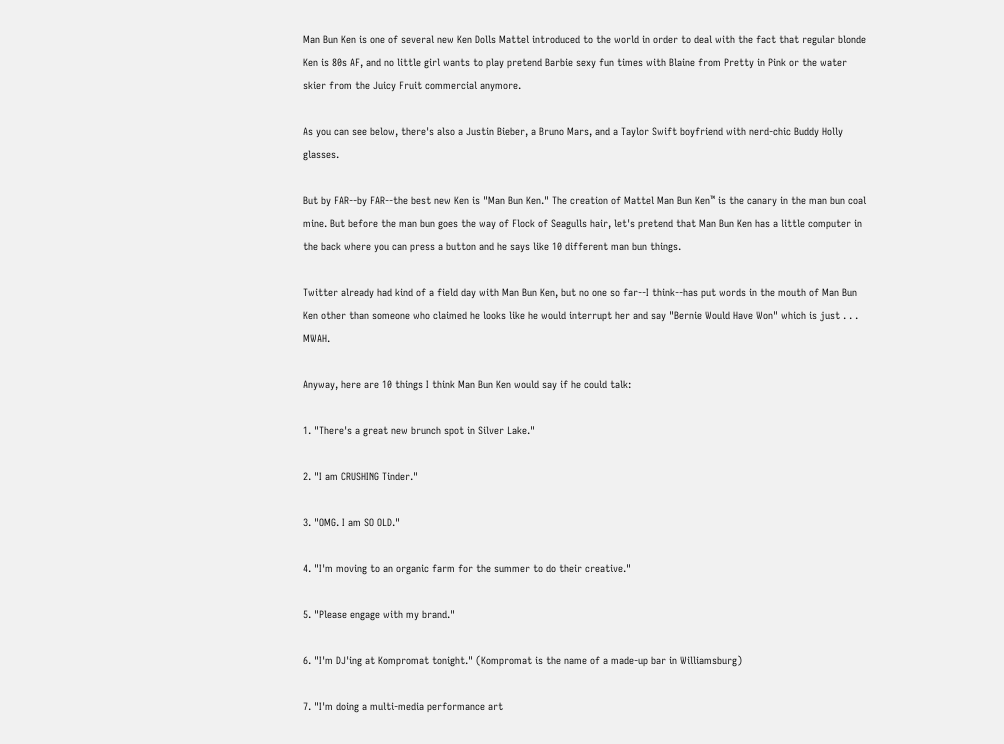Man Bun Ken is one of several new Ken Dolls Mattel introduced to the world in order to deal with the fact that regular blonde Ken is 80s AF, and no little girl wants to play pretend Barbie sexy fun times with Blaine from Pretty in Pink or the water skier from the Juicy Fruit commercial anymore.

As you can see below, there's also a Justin Bieber, a Bruno Mars, and a Taylor Swift boyfriend with nerd-chic Buddy Holly glasses.

But by FAR--by FAR--the best new Ken is "Man Bun Ken." The creation of Mattel Man Bun Ken™ is the canary in the man bun coal mine. But before the man bun goes the way of Flock of Seagulls hair, let's pretend that Man Bun Ken has a little computer in the back where you can press a button and he says like 10 different man bun things.

Twitter already had kind of a field day with Man Bun Ken, but no one so far--I think--has put words in the mouth of Man Bun Ken other than someone who claimed he looks like he would interrupt her and say "Bernie Would Have Won" which is just . . . MWAH.

Anyway, here are 10 things I think Man Bun Ken would say if he could talk:

1. "There's a great new brunch spot in Silver Lake."

2. "I am CRUSHING Tinder."

3. "OMG. I am SO OLD."

4. "I'm moving to an organic farm for the summer to do their creative."

5. "Please engage with my brand."

6. "I'm DJ'ing at Kompromat tonight." (Kompromat is the name of a made-up bar in Williamsburg)

7. "I'm doing a multi-media performance art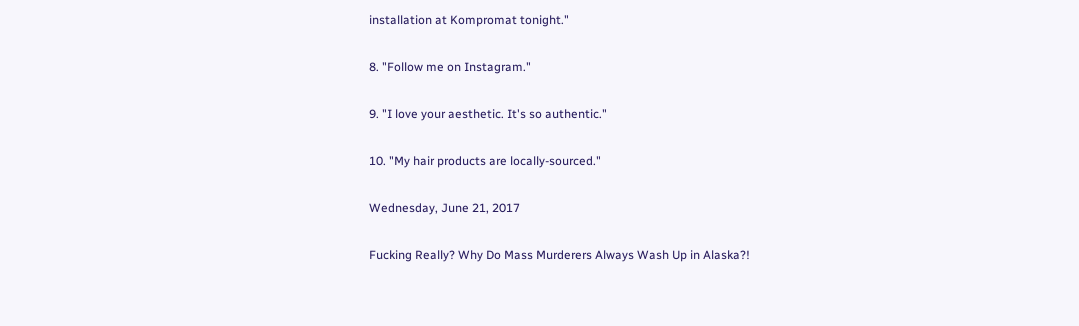installation at Kompromat tonight."

8. "Follow me on Instagram."

9. "I love your aesthetic. It's so authentic."

10. "My hair products are locally-sourced."

Wednesday, June 21, 2017

Fucking Really? Why Do Mass Murderers Always Wash Up in Alaska?!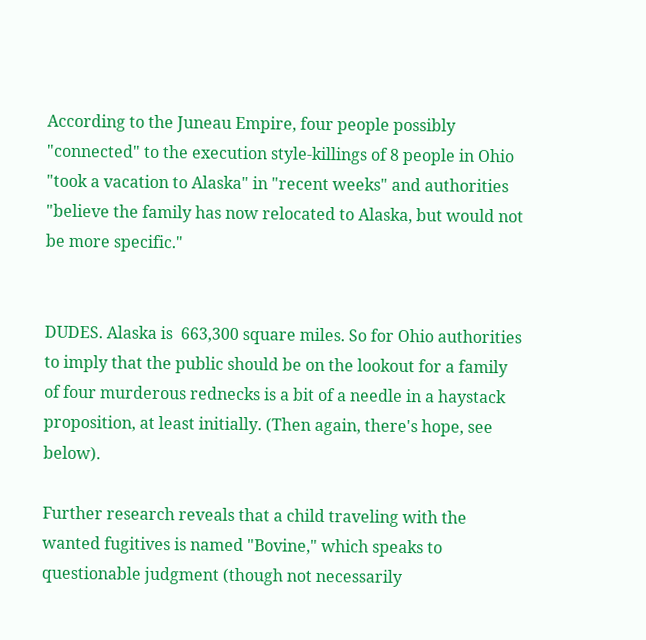According to the Juneau Empire, four people possibly "connected" to the execution style-killings of 8 people in Ohio "took a vacation to Alaska" in "recent weeks" and authorities "believe the family has now relocated to Alaska, but would not be more specific."


DUDES. Alaska is  663,300 square miles. So for Ohio authorities to imply that the public should be on the lookout for a family of four murderous rednecks is a bit of a needle in a haystack proposition, at least initially. (Then again, there's hope, see below).

Further research reveals that a child traveling with the wanted fugitives is named "Bovine," which speaks to questionable judgment (though not necessarily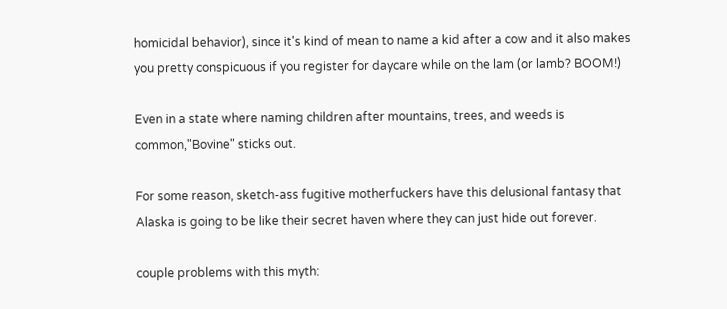homicidal behavior), since it's kind of mean to name a kid after a cow and it also makes you pretty conspicuous if you register for daycare while on the lam (or lamb? BOOM!)

Even in a state where naming children after mountains, trees, and weeds is common,"Bovine" sticks out.

For some reason, sketch-ass fugitive motherfuckers have this delusional fantasy that Alaska is going to be like their secret haven where they can just hide out forever.

couple problems with this myth: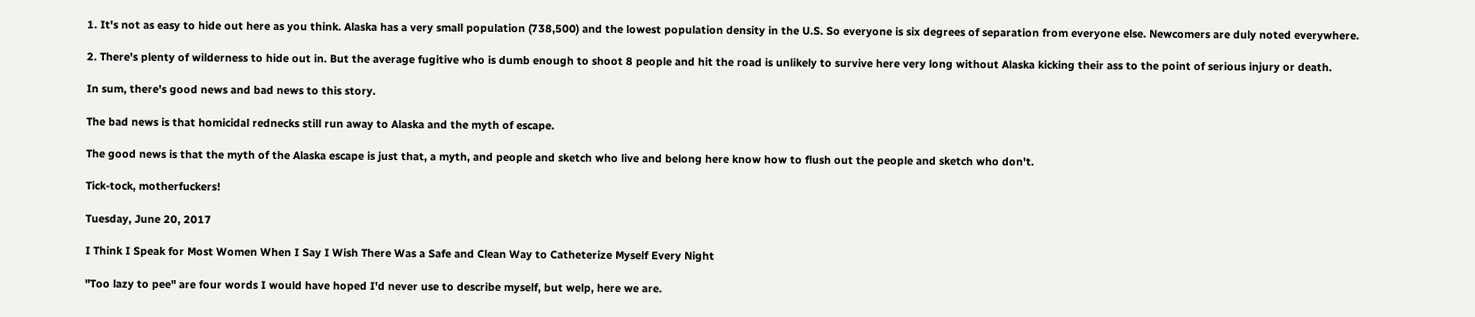1. It's not as easy to hide out here as you think. Alaska has a very small population (738,500) and the lowest population density in the U.S. So everyone is six degrees of separation from everyone else. Newcomers are duly noted everywhere.

2. There's plenty of wilderness to hide out in. But the average fugitive who is dumb enough to shoot 8 people and hit the road is unlikely to survive here very long without Alaska kicking their ass to the point of serious injury or death.

In sum, there's good news and bad news to this story.

The bad news is that homicidal rednecks still run away to Alaska and the myth of escape.

The good news is that the myth of the Alaska escape is just that, a myth, and people and sketch who live and belong here know how to flush out the people and sketch who don't.

Tick-tock, motherfuckers!

Tuesday, June 20, 2017

I Think I Speak for Most Women When I Say I Wish There Was a Safe and Clean Way to Catheterize Myself Every Night

"Too lazy to pee" are four words I would have hoped I'd never use to describe myself, but welp, here we are.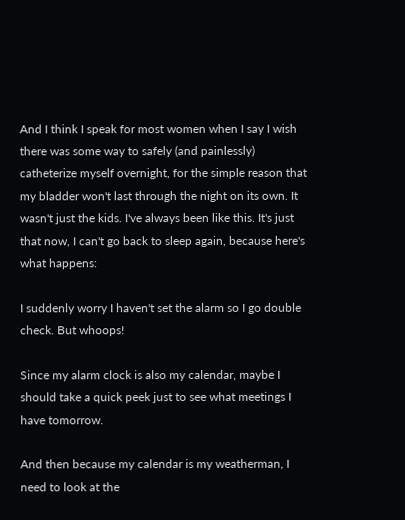And I think I speak for most women when I say I wish there was some way to safely (and painlessly) catheterize myself overnight, for the simple reason that my bladder won't last through the night on its own. It wasn't just the kids. I've always been like this. It's just that now, I can't go back to sleep again, because here's what happens:

I suddenly worry I haven't set the alarm so I go double check. But whoops!

Since my alarm clock is also my calendar, maybe I should take a quick peek just to see what meetings I have tomorrow.

And then because my calendar is my weatherman, I need to look at the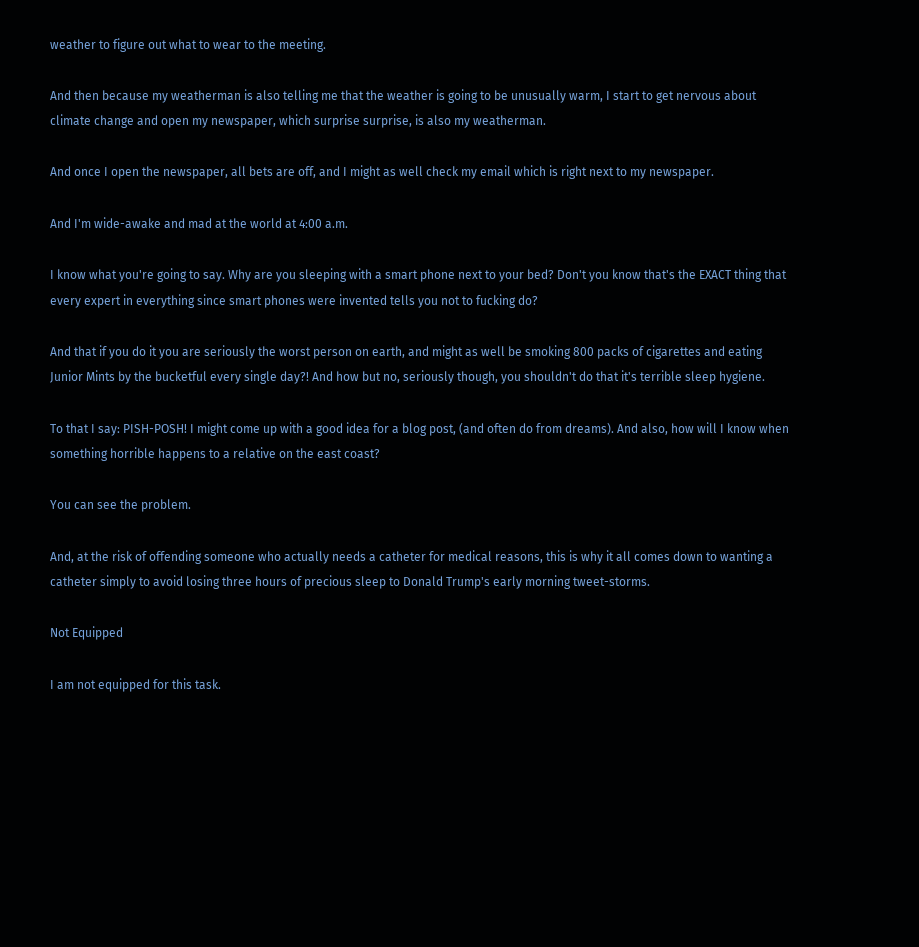weather to figure out what to wear to the meeting.

And then because my weatherman is also telling me that the weather is going to be unusually warm, I start to get nervous about climate change and open my newspaper, which surprise surprise, is also my weatherman.

And once I open the newspaper, all bets are off, and I might as well check my email which is right next to my newspaper.

And I'm wide-awake and mad at the world at 4:00 a.m.

I know what you're going to say. Why are you sleeping with a smart phone next to your bed? Don't you know that's the EXACT thing that every expert in everything since smart phones were invented tells you not to fucking do?

And that if you do it you are seriously the worst person on earth, and might as well be smoking 800 packs of cigarettes and eating Junior Mints by the bucketful every single day?! And how but no, seriously though, you shouldn't do that it's terrible sleep hygiene.

To that I say: PISH-POSH! I might come up with a good idea for a blog post, (and often do from dreams). And also, how will I know when something horrible happens to a relative on the east coast?

You can see the problem.

And, at the risk of offending someone who actually needs a catheter for medical reasons, this is why it all comes down to wanting a catheter simply to avoid losing three hours of precious sleep to Donald Trump's early morning tweet-storms.

Not Equipped

I am not equipped for this task.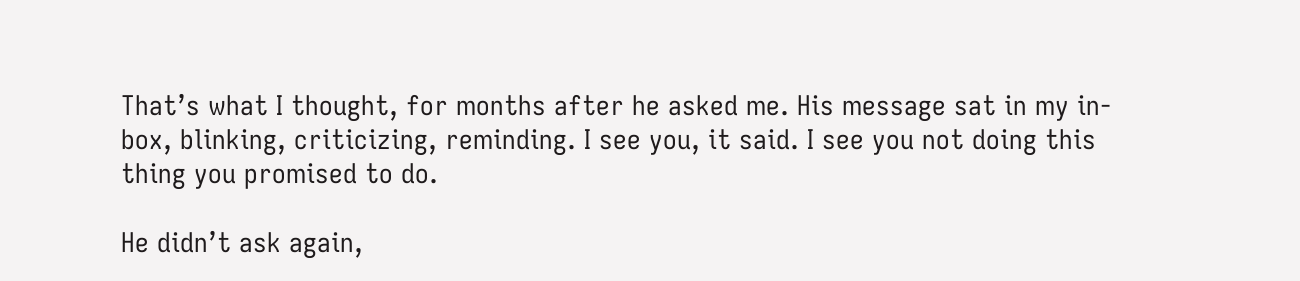That’s what I thought, for months after he asked me. His message sat in my in-box, blinking, criticizing, reminding. I see you, it said. I see you not doing this thing you promised to do.

He didn’t ask again,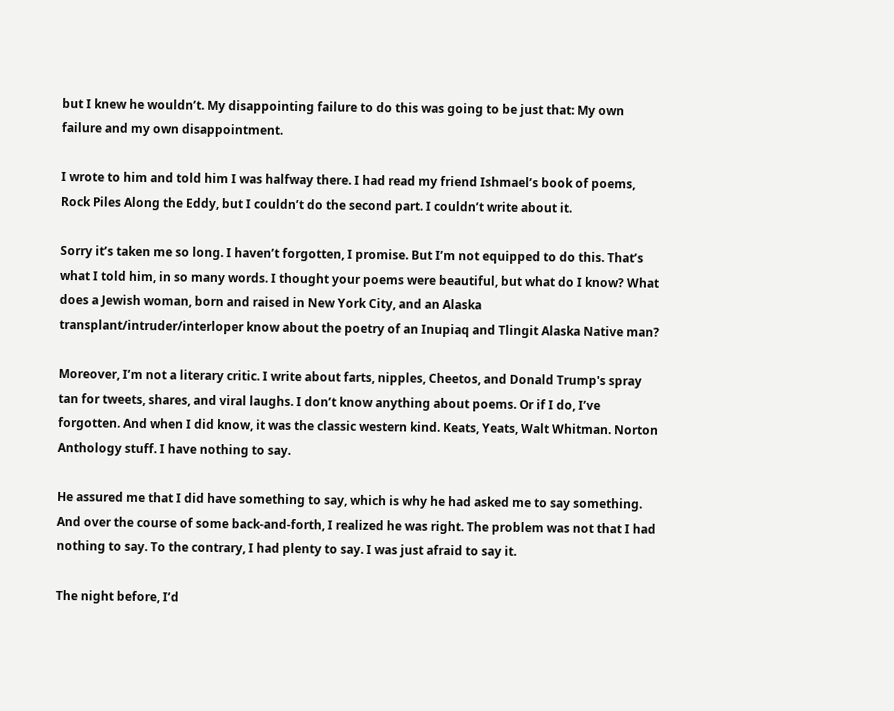but I knew he wouldn’t. My disappointing failure to do this was going to be just that: My own failure and my own disappointment.

I wrote to him and told him I was halfway there. I had read my friend Ishmael’s book of poems, Rock Piles Along the Eddy, but I couldn’t do the second part. I couldn’t write about it.

Sorry it’s taken me so long. I haven’t forgotten, I promise. But I’m not equipped to do this. That’s what I told him, in so many words. I thought your poems were beautiful, but what do I know? What does a Jewish woman, born and raised in New York City, and an Alaska transplant/intruder/interloper know about the poetry of an Inupiaq and Tlingit Alaska Native man?

Moreover, I’m not a literary critic. I write about farts, nipples, Cheetos, and Donald Trump's spray tan for tweets, shares, and viral laughs. I don’t know anything about poems. Or if I do, I’ve forgotten. And when I did know, it was the classic western kind. Keats, Yeats, Walt Whitman. Norton Anthology stuff. I have nothing to say.

He assured me that I did have something to say, which is why he had asked me to say something. And over the course of some back-and-forth, I realized he was right. The problem was not that I had nothing to say. To the contrary, I had plenty to say. I was just afraid to say it.

The night before, I’d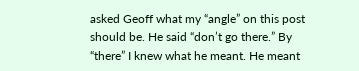asked Geoff what my “angle” on this post should be. He said “don’t go there.” By “there” I knew what he meant. He meant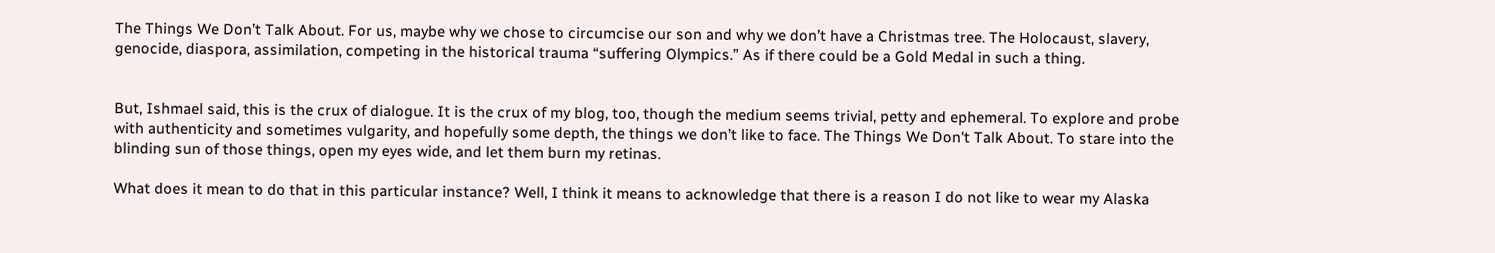The Things We Don’t Talk About. For us, maybe why we chose to circumcise our son and why we don’t have a Christmas tree. The Holocaust, slavery, genocide, diaspora, assimilation, competing in the historical trauma “suffering Olympics.” As if there could be a Gold Medal in such a thing.


But, Ishmael said, this is the crux of dialogue. It is the crux of my blog, too, though the medium seems trivial, petty and ephemeral. To explore and probe with authenticity and sometimes vulgarity, and hopefully some depth, the things we don’t like to face. The Things We Don't Talk About. To stare into the blinding sun of those things, open my eyes wide, and let them burn my retinas.

What does it mean to do that in this particular instance? Well, I think it means to acknowledge that there is a reason I do not like to wear my Alaska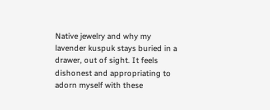Native jewelry and why my lavender kuspuk stays buried in a drawer, out of sight. It feels dishonest and appropriating to adorn myself with these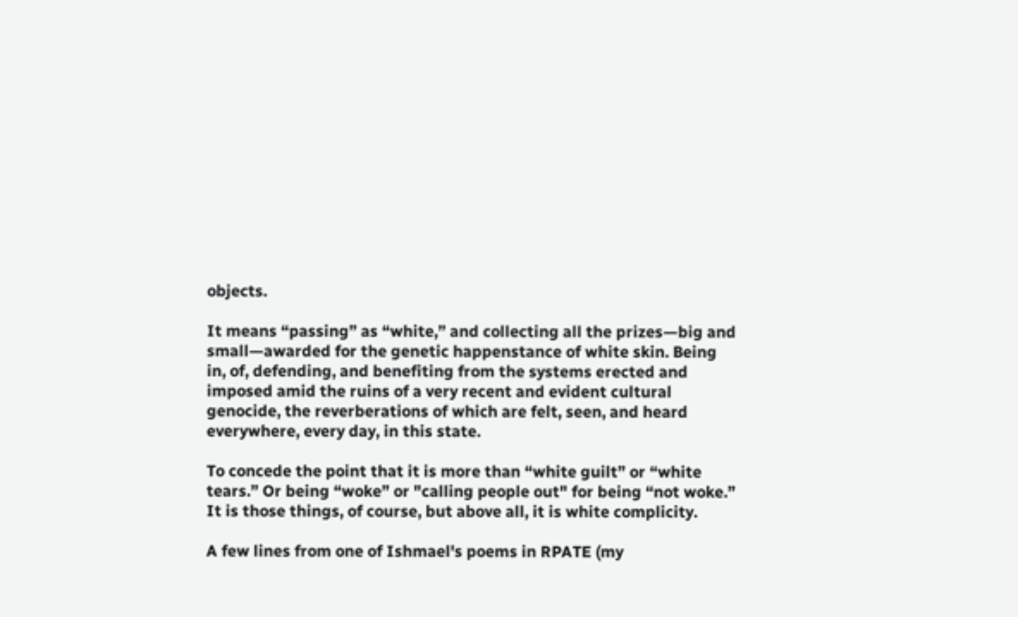objects.

It means “passing” as “white,” and collecting all the prizes—big and small—awarded for the genetic happenstance of white skin. Being in, of, defending, and benefiting from the systems erected and imposed amid the ruins of a very recent and evident cultural genocide, the reverberations of which are felt, seen, and heard everywhere, every day, in this state.

To concede the point that it is more than “white guilt” or “white tears.” Or being “woke” or "calling people out" for being “not woke.” It is those things, of course, but above all, it is white complicity.

A few lines from one of Ishmael's poems in RPATE (my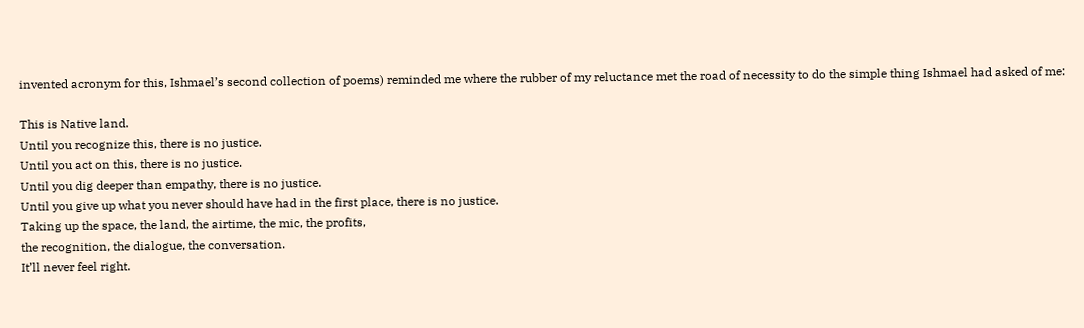invented acronym for this, Ishmael’s second collection of poems) reminded me where the rubber of my reluctance met the road of necessity to do the simple thing Ishmael had asked of me:

This is Native land.
Until you recognize this, there is no justice.
Until you act on this, there is no justice.
Until you dig deeper than empathy, there is no justice.
Until you give up what you never should have had in the first place, there is no justice.
Taking up the space, the land, the airtime, the mic, the profits,
the recognition, the dialogue, the conversation.
It’ll never feel right.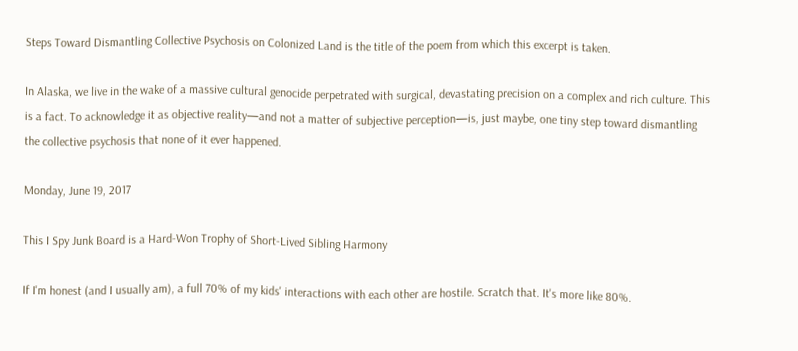Steps Toward Dismantling Collective Psychosis on Colonized Land is the title of the poem from which this excerpt is taken.

In Alaska, we live in the wake of a massive cultural genocide perpetrated with surgical, devastating precision on a complex and rich culture. This is a fact. To acknowledge it as objective reality—and not a matter of subjective perception—is, just maybe, one tiny step toward dismantling the collective psychosis that none of it ever happened.

Monday, June 19, 2017

This I Spy Junk Board is a Hard-Won Trophy of Short-Lived Sibling Harmony

If I'm honest (and I usually am), a full 70% of my kids' interactions with each other are hostile. Scratch that. It's more like 80%.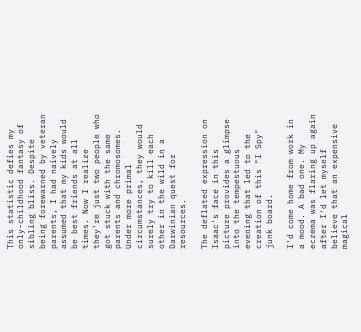This statistic defies my only-childhood fantasy of sibling bliss. Despite being forewarned by veteran parents, I had naively assumed that my kids would be best friends at all times. Now I realize they're just two people who got stuck with the same parents and chromosomes. Under more primal circumstances, they would surely try to kill each other in the wild in a Darwinian quest for resources.

The deflated expression on Isaac's face in this picture provides a glimpse into the tempestuous evening that led to the creation of this "I Spy" junk board.

I'd come home from work in a mood. A bad one. My eczema was flaring up again after I'd let myself believe that an expensive magical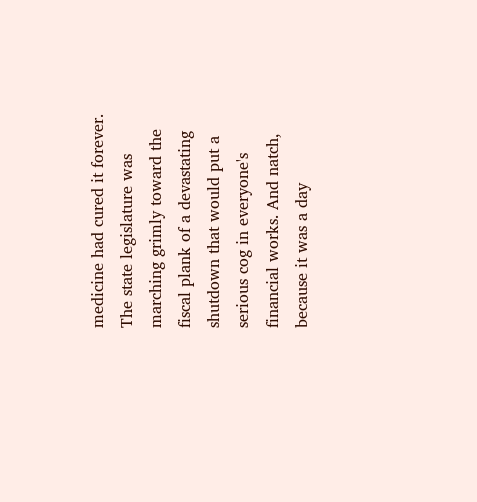medicine had cured it forever. The state legislature was marching grimly toward the fiscal plank of a devastating shutdown that would put a serious cog in everyone's financial works. And natch, because it was a day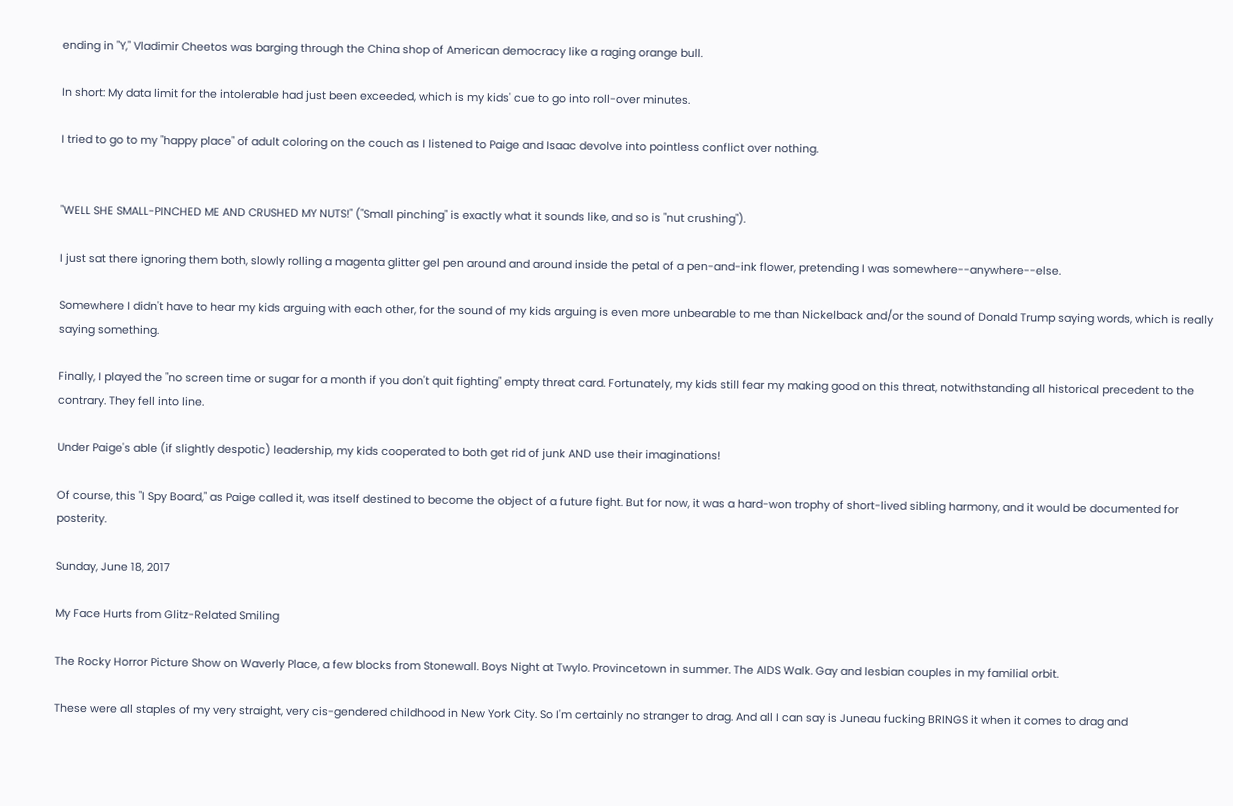ending in "Y," Vladimir Cheetos was barging through the China shop of American democracy like a raging orange bull.

In short: My data limit for the intolerable had just been exceeded, which is my kids' cue to go into roll-over minutes.

I tried to go to my "happy place" of adult coloring on the couch as I listened to Paige and Isaac devolve into pointless conflict over nothing.


"WELL SHE SMALL-PINCHED ME AND CRUSHED MY NUTS!" ("Small pinching" is exactly what it sounds like, and so is "nut crushing").

I just sat there ignoring them both, slowly rolling a magenta glitter gel pen around and around inside the petal of a pen-and-ink flower, pretending I was somewhere--anywhere--else.

Somewhere I didn't have to hear my kids arguing with each other, for the sound of my kids arguing is even more unbearable to me than Nickelback and/or the sound of Donald Trump saying words, which is really saying something.

Finally, I played the "no screen time or sugar for a month if you don't quit fighting" empty threat card. Fortunately, my kids still fear my making good on this threat, notwithstanding all historical precedent to the contrary. They fell into line.

Under Paige's able (if slightly despotic) leadership, my kids cooperated to both get rid of junk AND use their imaginations!

Of course, this "I Spy Board," as Paige called it, was itself destined to become the object of a future fight. But for now, it was a hard-won trophy of short-lived sibling harmony, and it would be documented for posterity.

Sunday, June 18, 2017

My Face Hurts from Glitz-Related Smiling

The Rocky Horror Picture Show on Waverly Place, a few blocks from Stonewall. Boys Night at Twylo. Provincetown in summer. The AIDS Walk. Gay and lesbian couples in my familial orbit.

These were all staples of my very straight, very cis-gendered childhood in New York City. So I'm certainly no stranger to drag. And all I can say is Juneau fucking BRINGS it when it comes to drag and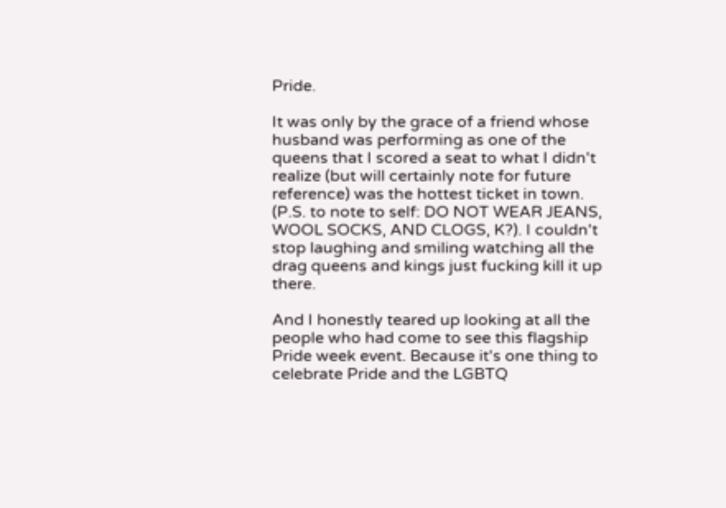Pride.

It was only by the grace of a friend whose husband was performing as one of the queens that I scored a seat to what I didn't realize (but will certainly note for future reference) was the hottest ticket in town. (P.S. to note to self: DO NOT WEAR JEANS, WOOL SOCKS, AND CLOGS, K?). I couldn't stop laughing and smiling watching all the drag queens and kings just fucking kill it up there.

And I honestly teared up looking at all the people who had come to see this flagship Pride week event. Because it's one thing to celebrate Pride and the LGBTQ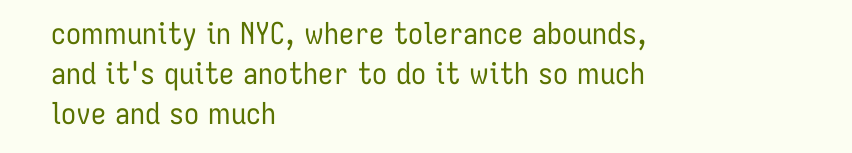community in NYC, where tolerance abounds, and it's quite another to do it with so much love and so much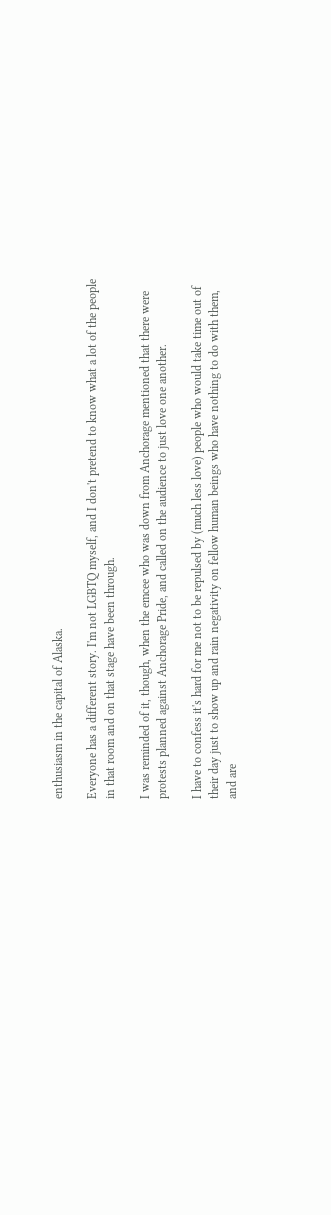enthusiasm in the capital of Alaska.

Everyone has a different story. I'm not LGBTQ myself, and I don't pretend to know what a lot of the people in that room and on that stage have been through.

I was reminded of it, though, when the emcee who was down from Anchorage mentioned that there were protests planned against Anchorage Pride, and called on the audience to just love one another.

I have to confess it's hard for me not to be repulsed by (much less love) people who would take time out of their day just to show up and rain negativity on fellow human beings who have nothing to do with them, and are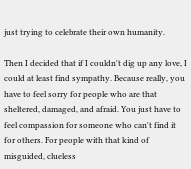just trying to celebrate their own humanity.

Then I decided that if I couldn't dig up any love, I could at least find sympathy. Because really, you have to feel sorry for people who are that sheltered, damaged, and afraid. You just have to feel compassion for someone who can't find it for others. For people with that kind of misguided, clueless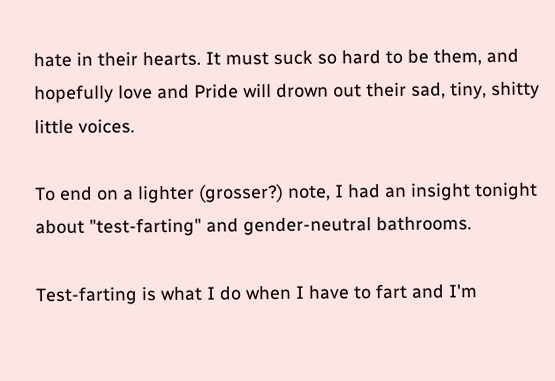hate in their hearts. It must suck so hard to be them, and hopefully love and Pride will drown out their sad, tiny, shitty little voices.

To end on a lighter (grosser?) note, I had an insight tonight about "test-farting" and gender-neutral bathrooms.

Test-farting is what I do when I have to fart and I'm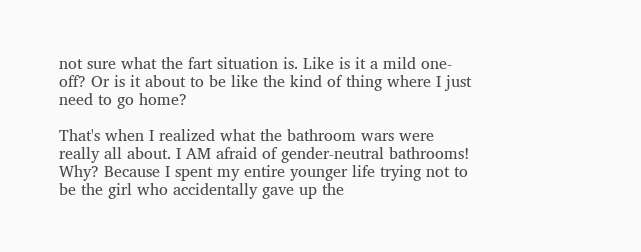not sure what the fart situation is. Like is it a mild one-off? Or is it about to be like the kind of thing where I just need to go home?

That's when I realized what the bathroom wars were really all about. I AM afraid of gender-neutral bathrooms! Why? Because I spent my entire younger life trying not to be the girl who accidentally gave up the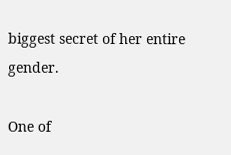biggest secret of her entire gender.

One of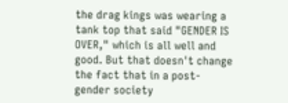the drag kings was wearing a tank top that said "GENDER IS OVER," which is all well and good. But that doesn't change the fact that in a post-gender society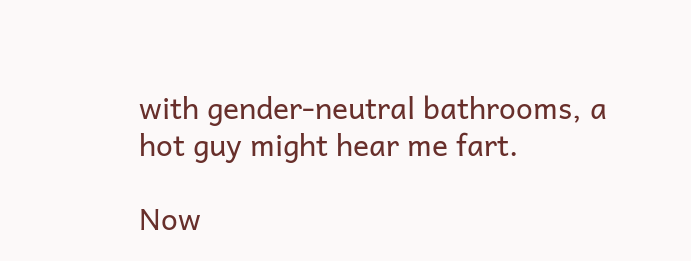with gender-neutral bathrooms, a hot guy might hear me fart.

Now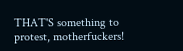THAT'S something to protest, motherfuckers!